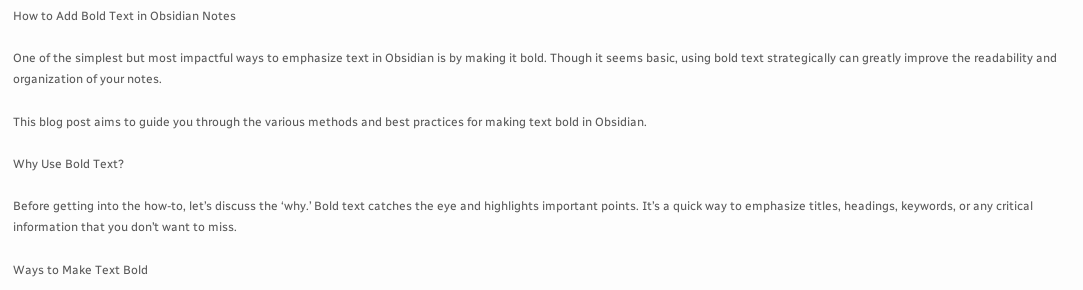How to Add Bold Text in Obsidian Notes

One of the simplest but most impactful ways to emphasize text in Obsidian is by making it bold. Though it seems basic, using bold text strategically can greatly improve the readability and organization of your notes.

This blog post aims to guide you through the various methods and best practices for making text bold in Obsidian.

Why Use Bold Text?

Before getting into the how-to, let’s discuss the ‘why.’ Bold text catches the eye and highlights important points. It’s a quick way to emphasize titles, headings, keywords, or any critical information that you don’t want to miss.

Ways to Make Text Bold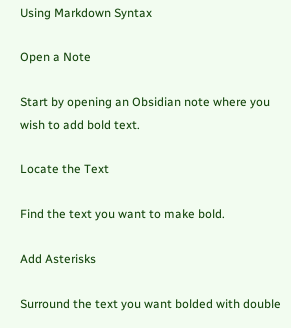Using Markdown Syntax

Open a Note

Start by opening an Obsidian note where you wish to add bold text.

Locate the Text

Find the text you want to make bold.

Add Asterisks

Surround the text you want bolded with double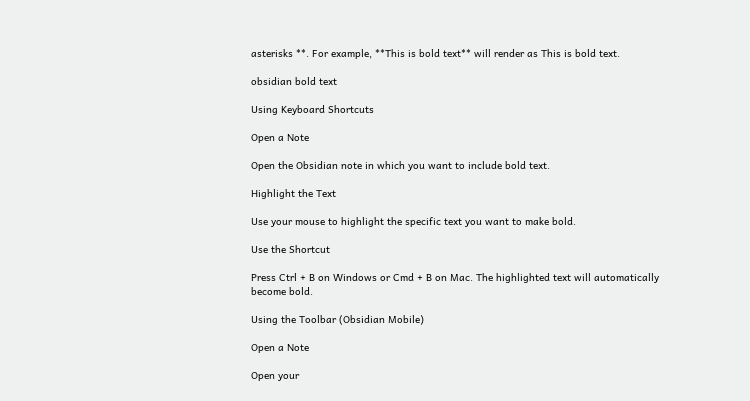asterisks **. For example, **This is bold text** will render as This is bold text.

obsidian bold text

Using Keyboard Shortcuts

Open a Note

Open the Obsidian note in which you want to include bold text.

Highlight the Text

Use your mouse to highlight the specific text you want to make bold.

Use the Shortcut

Press Ctrl + B on Windows or Cmd + B on Mac. The highlighted text will automatically become bold.

Using the Toolbar (Obsidian Mobile)

Open a Note

Open your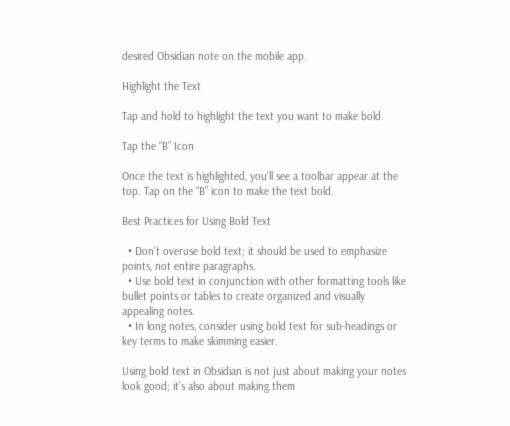desired Obsidian note on the mobile app.

Highlight the Text

Tap and hold to highlight the text you want to make bold.

Tap the “B” Icon

Once the text is highlighted, you’ll see a toolbar appear at the top. Tap on the “B” icon to make the text bold.

Best Practices for Using Bold Text

  • Don’t overuse bold text; it should be used to emphasize points, not entire paragraphs.
  • Use bold text in conjunction with other formatting tools like bullet points or tables to create organized and visually appealing notes.
  • In long notes, consider using bold text for sub-headings or key terms to make skimming easier.

Using bold text in Obsidian is not just about making your notes look good; it’s also about making them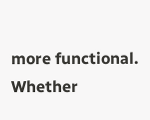more functional. Whether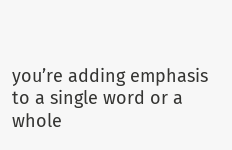you’re adding emphasis to a single word or a whole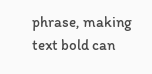phrase, making text bold can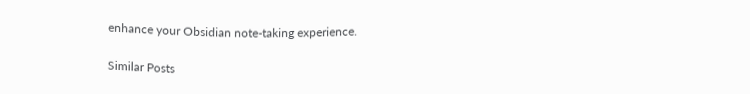enhance your Obsidian note-taking experience.

Similar Posts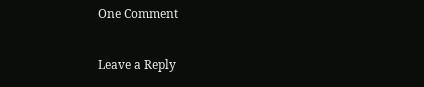One Comment

Leave a Reply